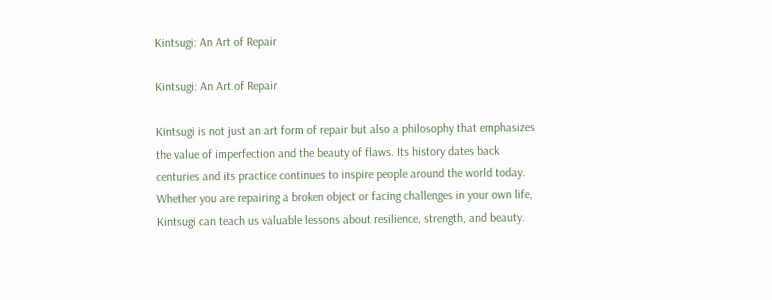Kintsugi: An Art of Repair

Kintsugi: An Art of Repair

Kintsugi is not just an art form of repair but also a philosophy that emphasizes the value of imperfection and the beauty of flaws. Its history dates back centuries and its practice continues to inspire people around the world today. Whether you are repairing a broken object or facing challenges in your own life, Kintsugi can teach us valuable lessons about resilience, strength, and beauty.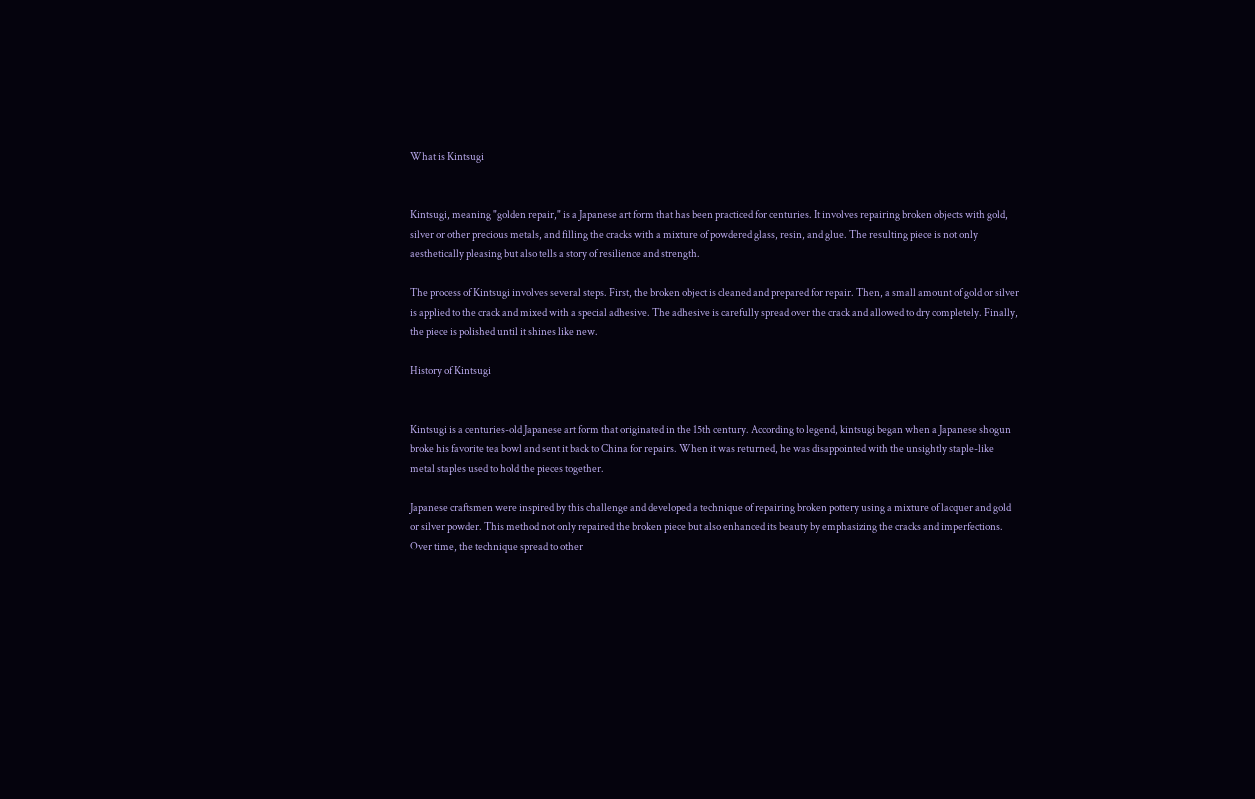What is Kintsugi


Kintsugi, meaning "golden repair," is a Japanese art form that has been practiced for centuries. It involves repairing broken objects with gold, silver or other precious metals, and filling the cracks with a mixture of powdered glass, resin, and glue. The resulting piece is not only aesthetically pleasing but also tells a story of resilience and strength.

The process of Kintsugi involves several steps. First, the broken object is cleaned and prepared for repair. Then, a small amount of gold or silver is applied to the crack and mixed with a special adhesive. The adhesive is carefully spread over the crack and allowed to dry completely. Finally, the piece is polished until it shines like new.

History of Kintsugi


Kintsugi is a centuries-old Japanese art form that originated in the 15th century. According to legend, kintsugi began when a Japanese shogun broke his favorite tea bowl and sent it back to China for repairs. When it was returned, he was disappointed with the unsightly staple-like metal staples used to hold the pieces together.

Japanese craftsmen were inspired by this challenge and developed a technique of repairing broken pottery using a mixture of lacquer and gold or silver powder. This method not only repaired the broken piece but also enhanced its beauty by emphasizing the cracks and imperfections. Over time, the technique spread to other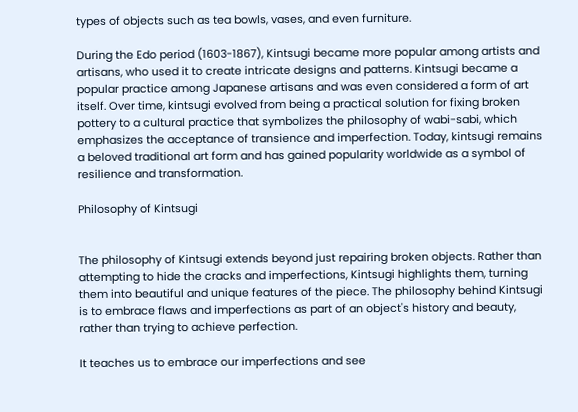types of objects such as tea bowls, vases, and even furniture.

During the Edo period (1603-1867), Kintsugi became more popular among artists and artisans, who used it to create intricate designs and patterns. Kintsugi became a popular practice among Japanese artisans and was even considered a form of art itself. Over time, kintsugi evolved from being a practical solution for fixing broken pottery to a cultural practice that symbolizes the philosophy of wabi-sabi, which emphasizes the acceptance of transience and imperfection. Today, kintsugi remains a beloved traditional art form and has gained popularity worldwide as a symbol of resilience and transformation.

Philosophy of Kintsugi


The philosophy of Kintsugi extends beyond just repairing broken objects. Rather than attempting to hide the cracks and imperfections, Kintsugi highlights them, turning them into beautiful and unique features of the piece. The philosophy behind Kintsugi is to embrace flaws and imperfections as part of an object's history and beauty, rather than trying to achieve perfection.

It teaches us to embrace our imperfections and see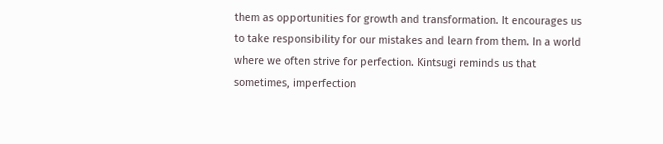them as opportunities for growth and transformation. It encourages us to take responsibility for our mistakes and learn from them. In a world where we often strive for perfection. Kintsugi reminds us that sometimes, imperfection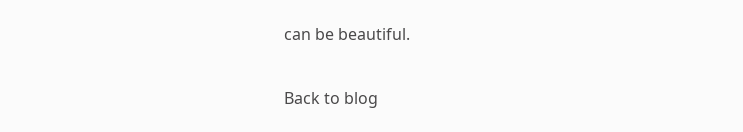can be beautiful.

Back to blog